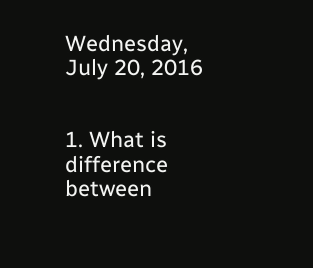Wednesday, July 20, 2016


1. What is difference between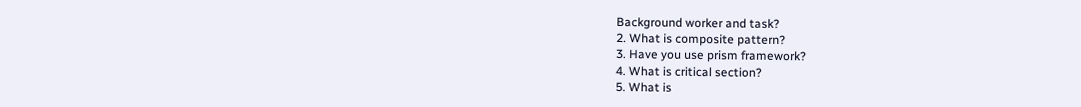Background worker and task?
2. What is composite pattern?
3. Have you use prism framework?
4. What is critical section?
5. What is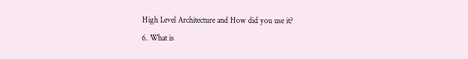High Level Architecture and How did you use it?
6. What is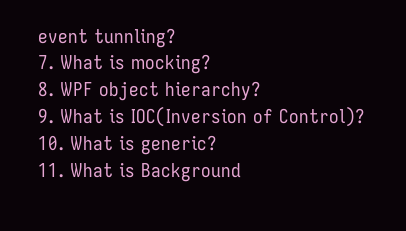event tunnling?
7. What is mocking?
8. WPF object hierarchy?
9. What is IOC(Inversion of Control)?
10. What is generic?
11. What is Background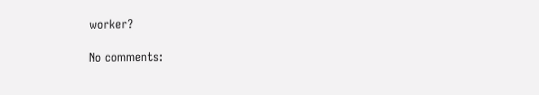worker?

No comments: